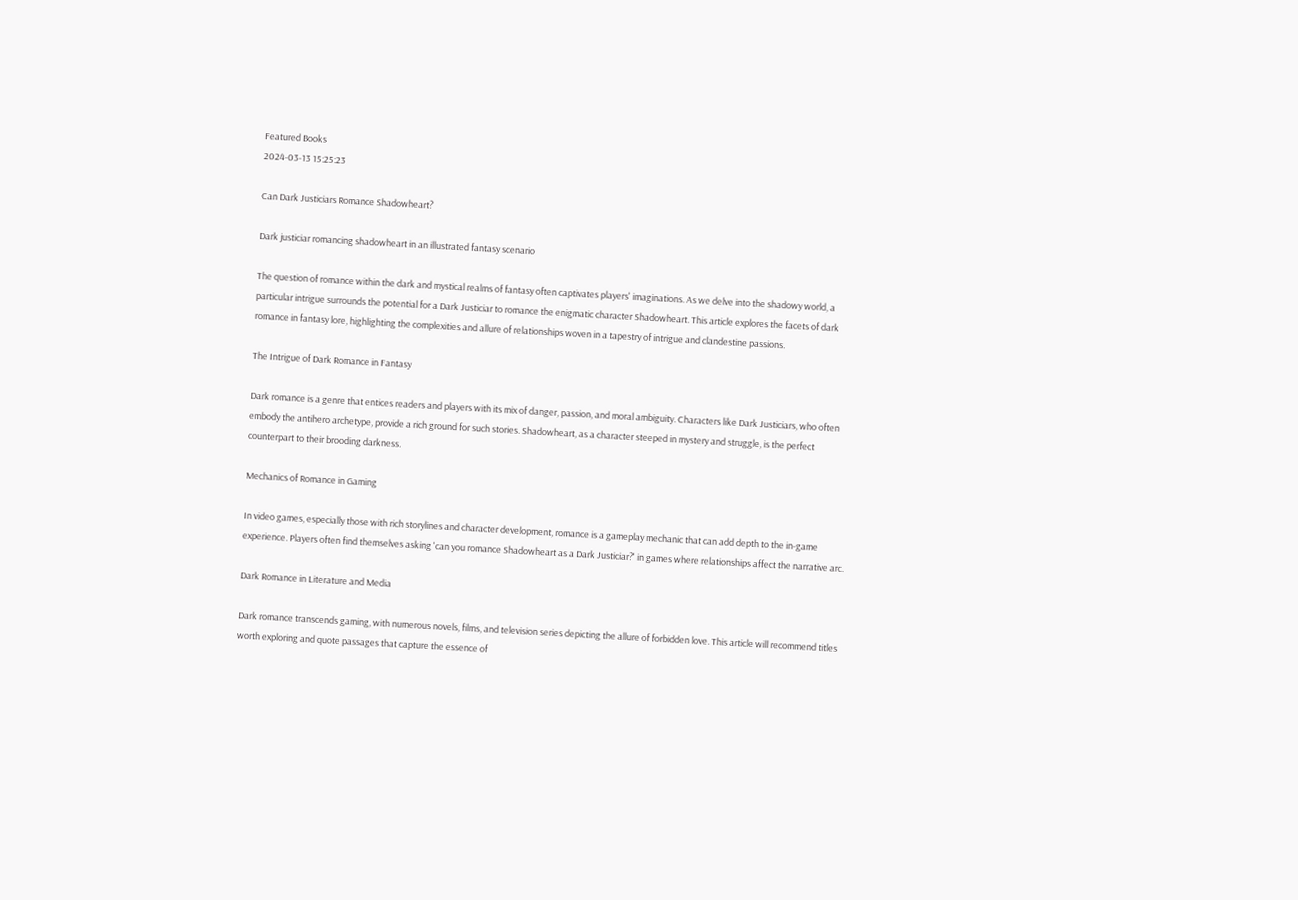Featured Books
2024-03-13 15:25:23

Can Dark Justiciars Romance Shadowheart?

Dark justiciar romancing shadowheart in an illustrated fantasy scenario

The question of romance within the dark and mystical realms of fantasy often captivates players' imaginations. As we delve into the shadowy world, a particular intrigue surrounds the potential for a Dark Justiciar to romance the enigmatic character Shadowheart. This article explores the facets of dark romance in fantasy lore, highlighting the complexities and allure of relationships woven in a tapestry of intrigue and clandestine passions.

The Intrigue of Dark Romance in Fantasy

Dark romance is a genre that entices readers and players with its mix of danger, passion, and moral ambiguity. Characters like Dark Justiciars, who often embody the antihero archetype, provide a rich ground for such stories. Shadowheart, as a character steeped in mystery and struggle, is the perfect counterpart to their brooding darkness.

Mechanics of Romance in Gaming

In video games, especially those with rich storylines and character development, romance is a gameplay mechanic that can add depth to the in-game experience. Players often find themselves asking 'can you romance Shadowheart as a Dark Justiciar?' in games where relationships affect the narrative arc.

Dark Romance in Literature and Media

Dark romance transcends gaming, with numerous novels, films, and television series depicting the allure of forbidden love. This article will recommend titles worth exploring and quote passages that capture the essence of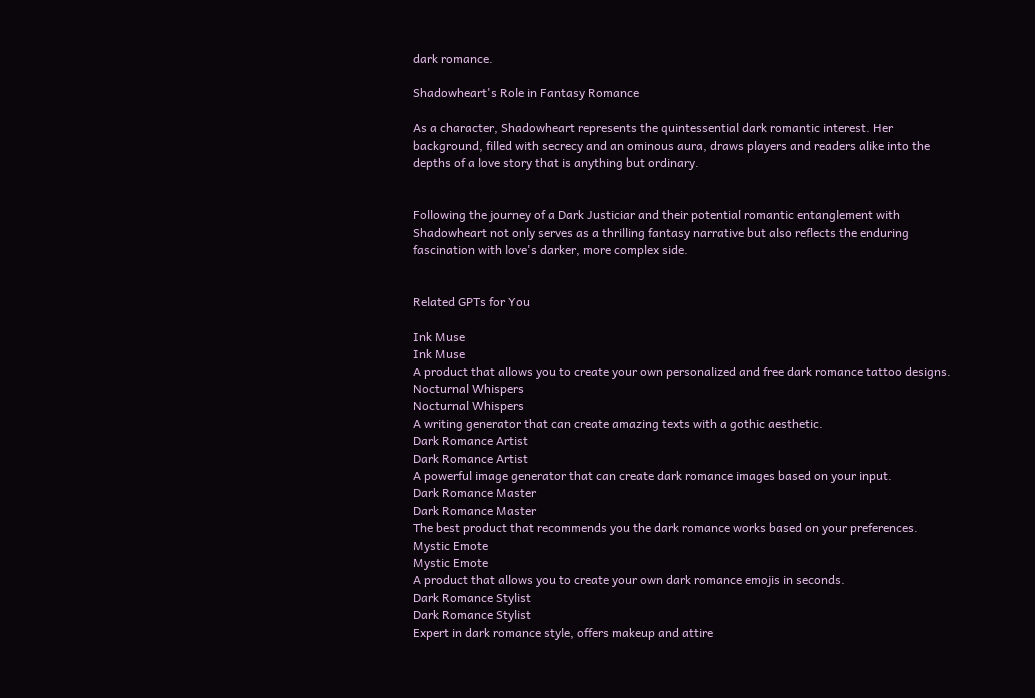dark romance.

Shadowheart's Role in Fantasy Romance

As a character, Shadowheart represents the quintessential dark romantic interest. Her background, filled with secrecy and an ominous aura, draws players and readers alike into the depths of a love story that is anything but ordinary.


Following the journey of a Dark Justiciar and their potential romantic entanglement with Shadowheart not only serves as a thrilling fantasy narrative but also reflects the enduring fascination with love's darker, more complex side.


Related GPTs for You

Ink Muse
Ink Muse
A product that allows you to create your own personalized and free dark romance tattoo designs.
Nocturnal Whispers
Nocturnal Whispers
A writing generator that can create amazing texts with a gothic aesthetic.
Dark Romance Artist
Dark Romance Artist
A powerful image generator that can create dark romance images based on your input.
Dark Romance Master
Dark Romance Master
The best product that recommends you the dark romance works based on your preferences.
Mystic Emote
Mystic Emote
A product that allows you to create your own dark romance emojis in seconds.
Dark Romance Stylist
Dark Romance Stylist
Expert in dark romance style, offers makeup and attire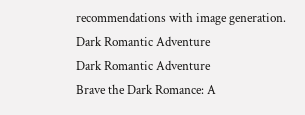recommendations with image generation.
Dark Romantic Adventure
Dark Romantic Adventure
Brave the Dark Romance: A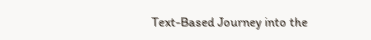Text-Based Journey into the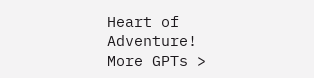Heart of Adventure!
More GPTs >